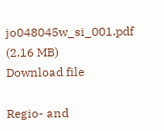jo048045w_si_001.pdf (2.16 MB)
Download file

Regio- and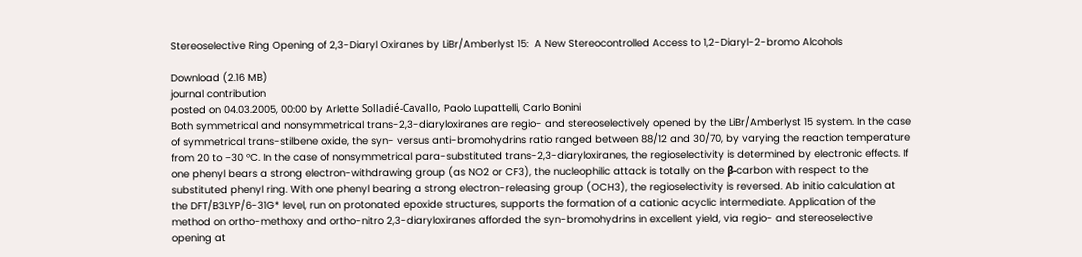Stereoselective Ring Opening of 2,3-Diaryl Oxiranes by LiBr/Amberlyst 15:  A New Stereocontrolled Access to 1,2-Diaryl-2-bromo Alcohols

Download (2.16 MB)
journal contribution
posted on 04.03.2005, 00:00 by Arlette Solladié-Cavallo, Paolo Lupattelli, Carlo Bonini
Both symmetrical and nonsymmetrical trans-2,3-diaryloxiranes are regio- and stereoselectively opened by the LiBr/Amberlyst 15 system. In the case of symmetrical trans-stilbene oxide, the syn- versus anti-bromohydrins ratio ranged between 88/12 and 30/70, by varying the reaction temperature from 20 to −30 °C. In the case of nonsymmetrical para-substituted trans-2,3-diaryloxiranes, the regioselectivity is determined by electronic effects. If one phenyl bears a strong electron-withdrawing group (as NO2 or CF3), the nucleophilic attack is totally on the β-carbon with respect to the substituted phenyl ring. With one phenyl bearing a strong electron-releasing group (OCH3), the regioselectivity is reversed. Ab initio calculation at the DFT/B3LYP/6-31G* level, run on protonated epoxide structures, supports the formation of a cationic acyclic intermediate. Application of the method on ortho-methoxy and ortho-nitro 2,3-diaryloxiranes afforded the syn-bromohydrins in excellent yield, via regio- and stereoselective opening at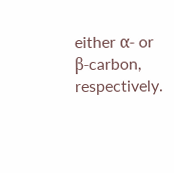either α- or β-carbon, respectively.